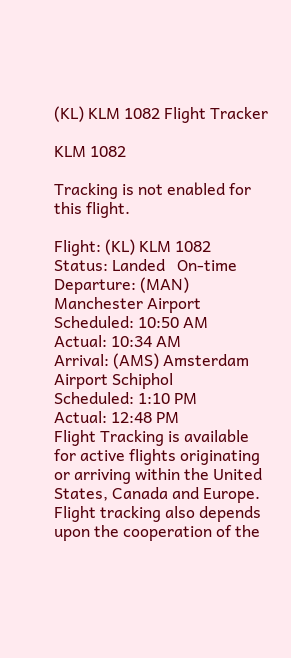(KL) KLM 1082 Flight Tracker

KLM 1082

Tracking is not enabled for this flight.

Flight: (KL) KLM 1082
Status: Landed   On-time
Departure: (MAN) Manchester Airport
Scheduled: 10:50 AM
Actual: 10:34 AM
Arrival: (AMS) Amsterdam Airport Schiphol
Scheduled: 1:10 PM
Actual: 12:48 PM
Flight Tracking is available for active flights originating or arriving within the United States, Canada and Europe. Flight tracking also depends upon the cooperation of the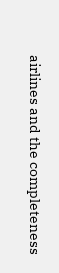airlines and the completeness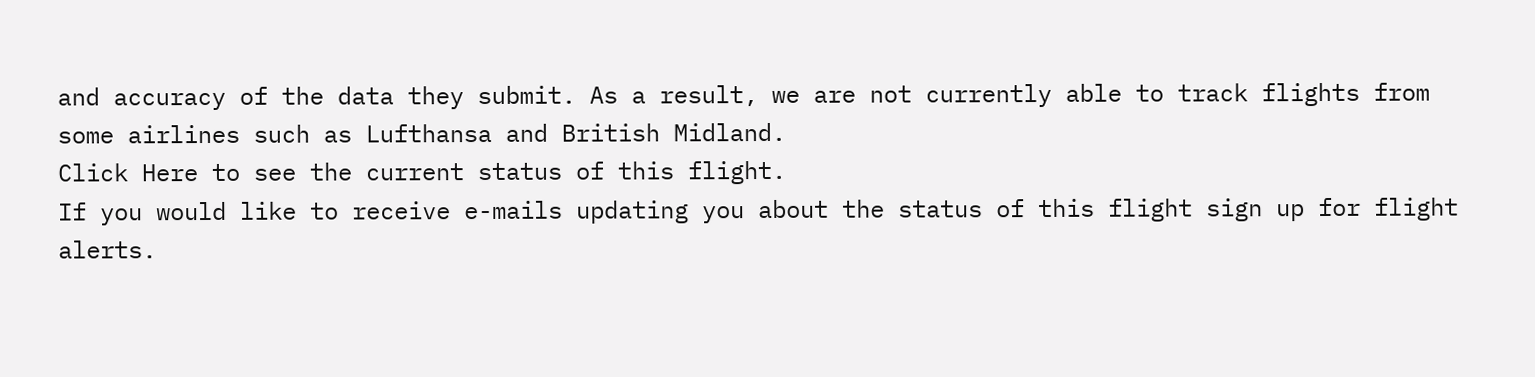and accuracy of the data they submit. As a result, we are not currently able to track flights from some airlines such as Lufthansa and British Midland.
Click Here to see the current status of this flight.
If you would like to receive e-mails updating you about the status of this flight sign up for flight alerts.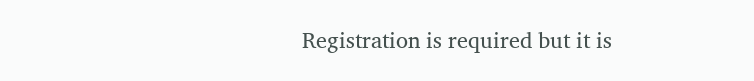Registration is required but it is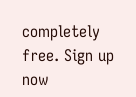completely free. Sign up now